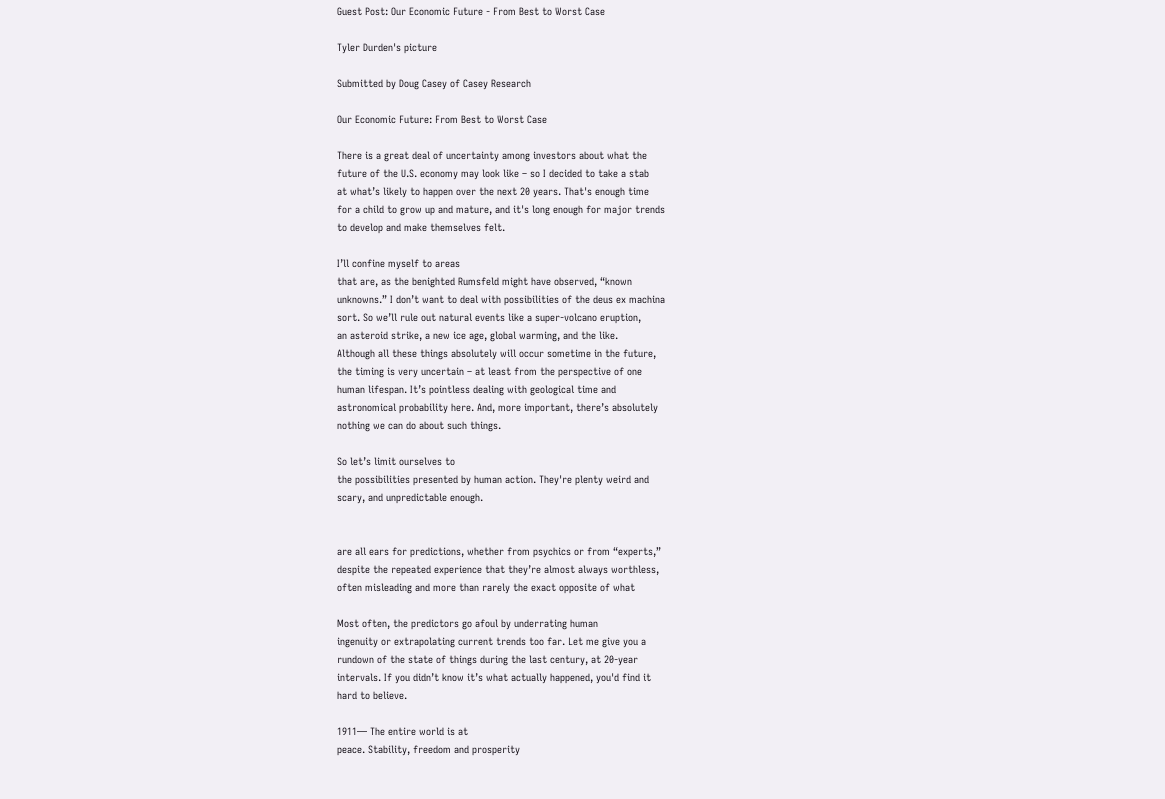Guest Post: Our Economic Future - From Best to Worst Case

Tyler Durden's picture

Submitted by Doug Casey of Casey Research

Our Economic Future: From Best to Worst Case

There is a great deal of uncertainty among investors about what the
future of the U.S. economy may look like – so I decided to take a stab
at what’s likely to happen over the next 20 years. That's enough time
for a child to grow up and mature, and it's long enough for major trends
to develop and make themselves felt.

I’ll confine myself to areas
that are, as the benighted Rumsfeld might have observed, “known
unknowns.” I don’t want to deal with possibilities of the deus ex machina
sort. So we’ll rule out natural events like a super-volcano eruption,
an asteroid strike, a new ice age, global warming, and the like.
Although all these things absolutely will occur sometime in the future,
the timing is very uncertain – at least from the perspective of one
human lifespan. It’s pointless dealing with geological time and
astronomical probability here. And, more important, there’s absolutely
nothing we can do about such things.

So let’s limit ourselves to
the possibilities presented by human action. They're plenty weird and
scary, and unpredictable enough.


are all ears for predictions, whether from psychics or from “experts,”
despite the repeated experience that they’re almost always worthless,
often misleading and more than rarely the exact opposite of what

Most often, the predictors go afoul by underrating human
ingenuity or extrapolating current trends too far. Let me give you a
rundown of the state of things during the last century, at 20-year
intervals. If you didn’t know it’s what actually happened, you'd find it
hard to believe.

1911— The entire world is at
peace. Stability, freedom and prosperity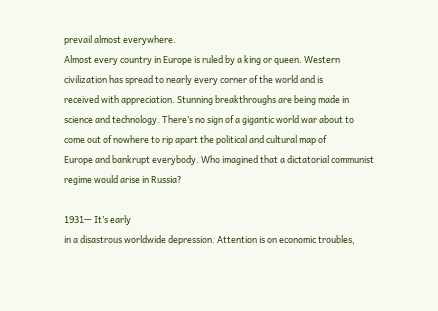prevail almost everywhere.
Almost every country in Europe is ruled by a king or queen. Western
civilization has spread to nearly every corner of the world and is
received with appreciation. Stunning breakthroughs are being made in
science and technology. There’s no sign of a gigantic world war about to
come out of nowhere to rip apart the political and cultural map of
Europe and bankrupt everybody. Who imagined that a dictatorial communist
regime would arise in Russia?

1931— It’s early
in a disastrous worldwide depression. Attention is on economic troubles,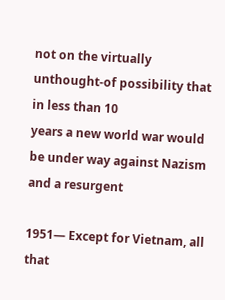not on the virtually unthought-of possibility that in less than 10
years a new world war would be under way against Nazism and a resurgent

1951— Except for Vietnam, all that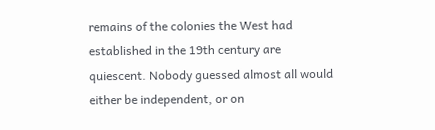remains of the colonies the West had established in the 19th century are
quiescent. Nobody guessed almost all would either be independent, or on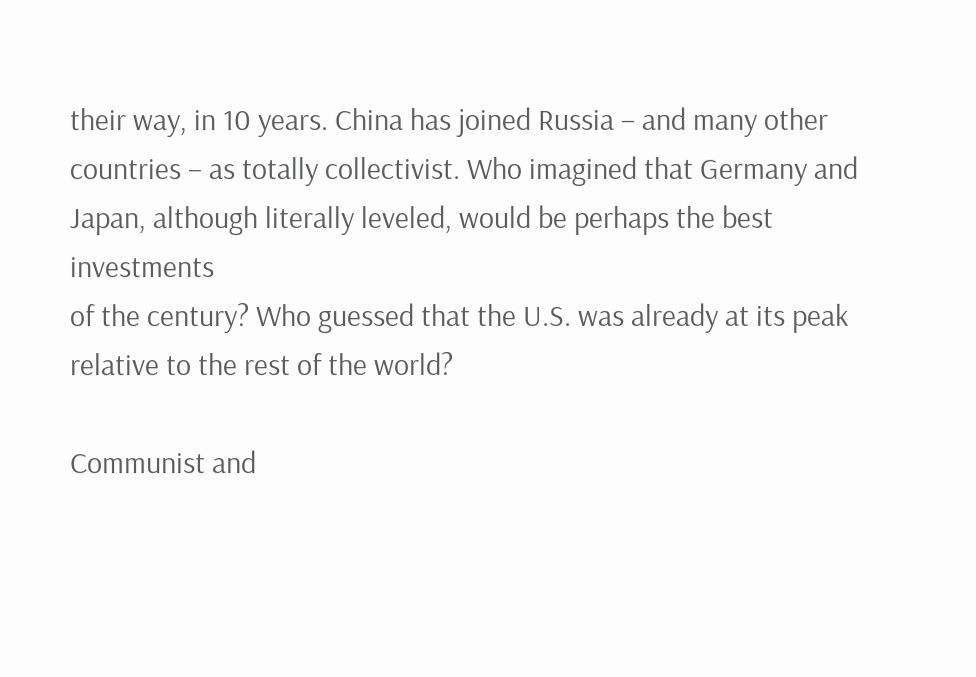their way, in 10 years. China has joined Russia – and many other
countries – as totally collectivist. Who imagined that Germany and
Japan, although literally leveled, would be perhaps the best investments
of the century? Who guessed that the U.S. was already at its peak
relative to the rest of the world?

Communist and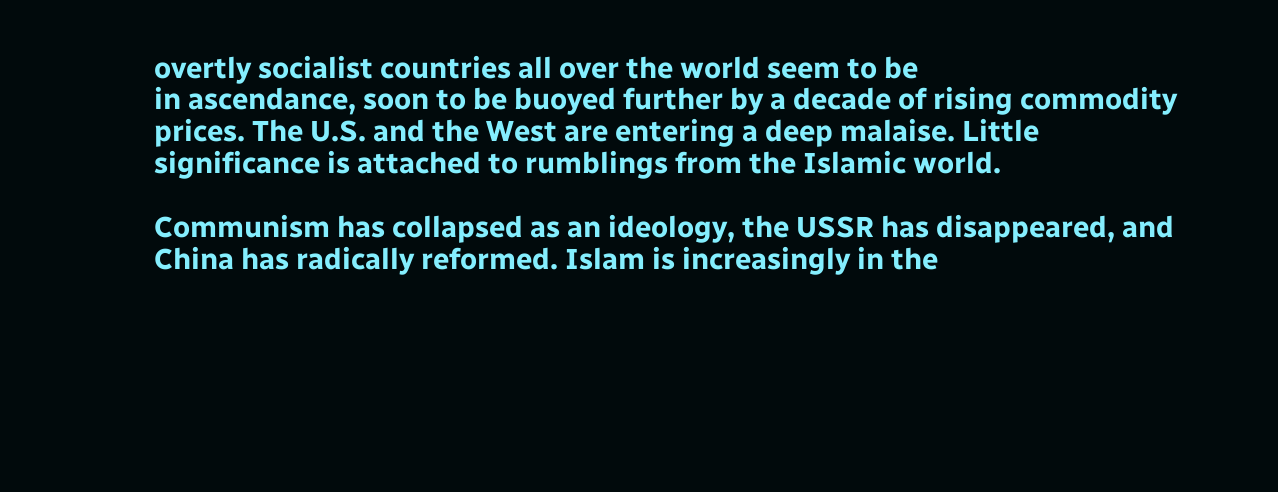overtly socialist countries all over the world seem to be
in ascendance, soon to be buoyed further by a decade of rising commodity
prices. The U.S. and the West are entering a deep malaise. Little
significance is attached to rumblings from the Islamic world.

Communism has collapsed as an ideology, the USSR has disappeared, and
China has radically reformed. Islam is increasingly in the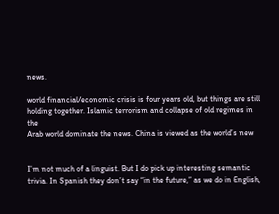news.

world financial/economic crisis is four years old, but things are still
holding together. Islamic terrorism and collapse of old regimes in the
Arab world dominate the news. China is viewed as the world’s new


I’m not much of a linguist. But I do pick up interesting semantic
trivia. In Spanish they don’t say “in the future,” as we do in English,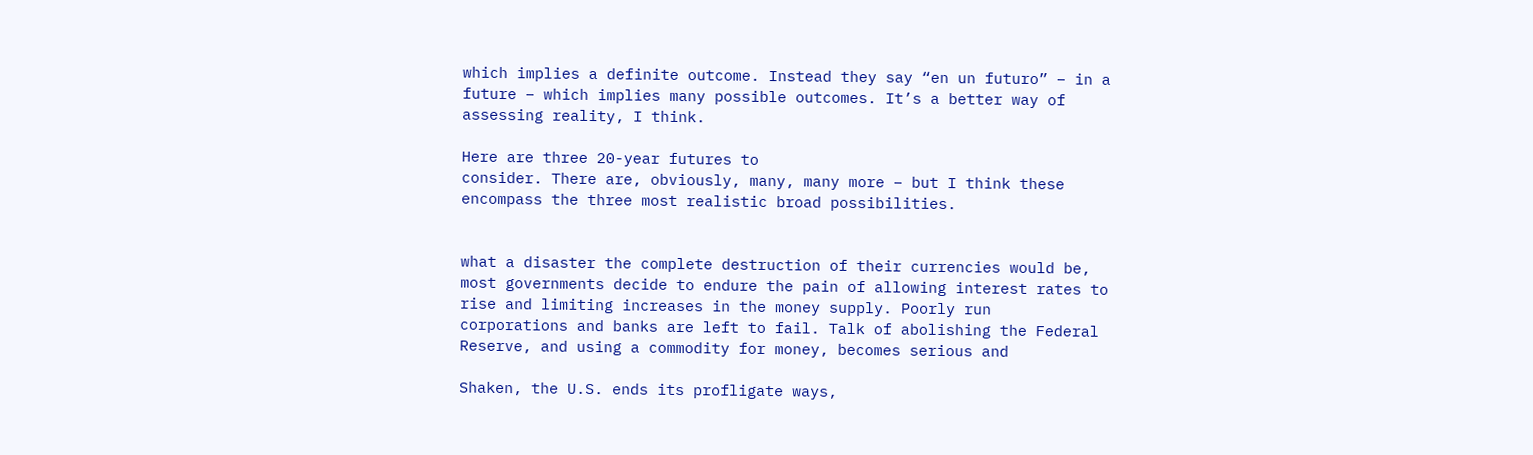which implies a definite outcome. Instead they say “en un futuro” – in a
future – which implies many possible outcomes. It’s a better way of
assessing reality, I think.

Here are three 20-year futures to
consider. There are, obviously, many, many more – but I think these
encompass the three most realistic broad possibilities.


what a disaster the complete destruction of their currencies would be,
most governments decide to endure the pain of allowing interest rates to
rise and limiting increases in the money supply. Poorly run
corporations and banks are left to fail. Talk of abolishing the Federal
Reserve, and using a commodity for money, becomes serious and

Shaken, the U.S. ends its profligate ways,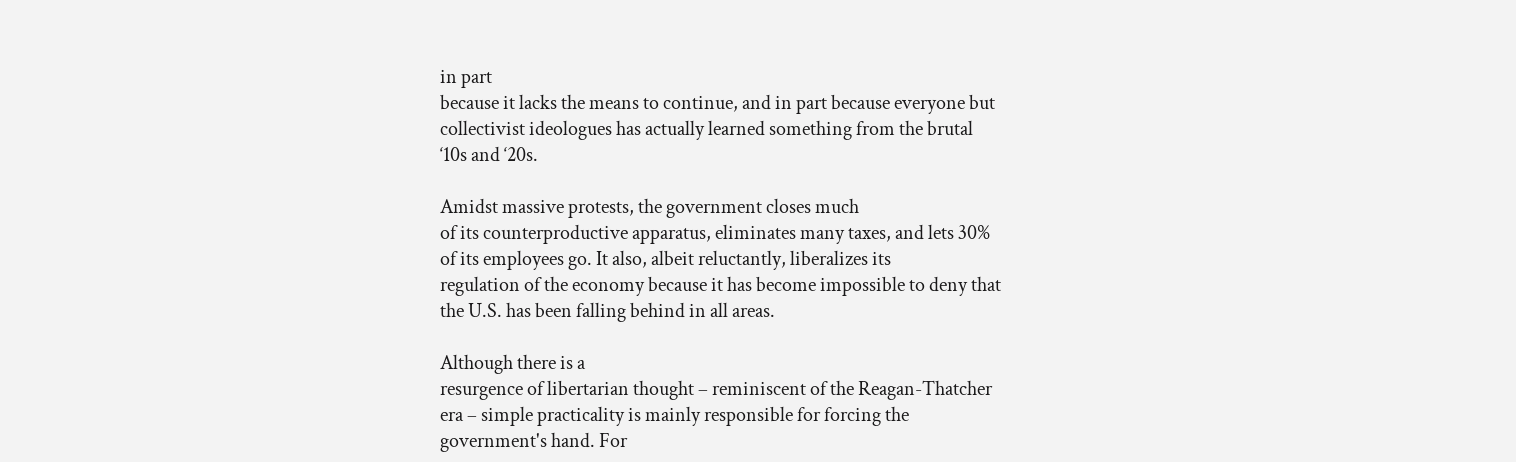in part
because it lacks the means to continue, and in part because everyone but
collectivist ideologues has actually learned something from the brutal
‘10s and ‘20s.

Amidst massive protests, the government closes much
of its counterproductive apparatus, eliminates many taxes, and lets 30%
of its employees go. It also, albeit reluctantly, liberalizes its
regulation of the economy because it has become impossible to deny that
the U.S. has been falling behind in all areas.

Although there is a
resurgence of libertarian thought – reminiscent of the Reagan-Thatcher
era – simple practicality is mainly responsible for forcing the
government's hand. For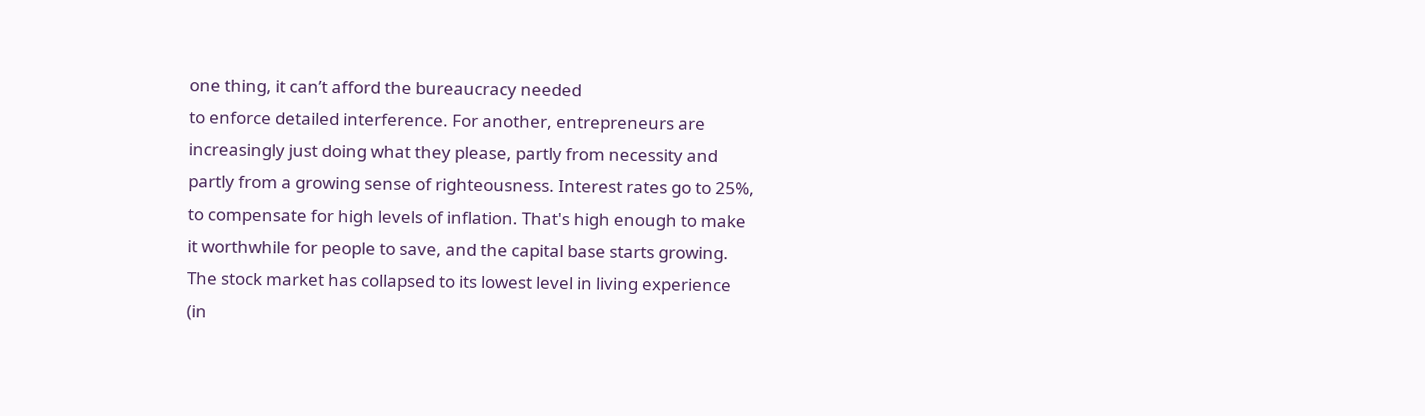one thing, it can’t afford the bureaucracy needed
to enforce detailed interference. For another, entrepreneurs are
increasingly just doing what they please, partly from necessity and
partly from a growing sense of righteousness. Interest rates go to 25%,
to compensate for high levels of inflation. That's high enough to make
it worthwhile for people to save, and the capital base starts growing.
The stock market has collapsed to its lowest level in living experience
(in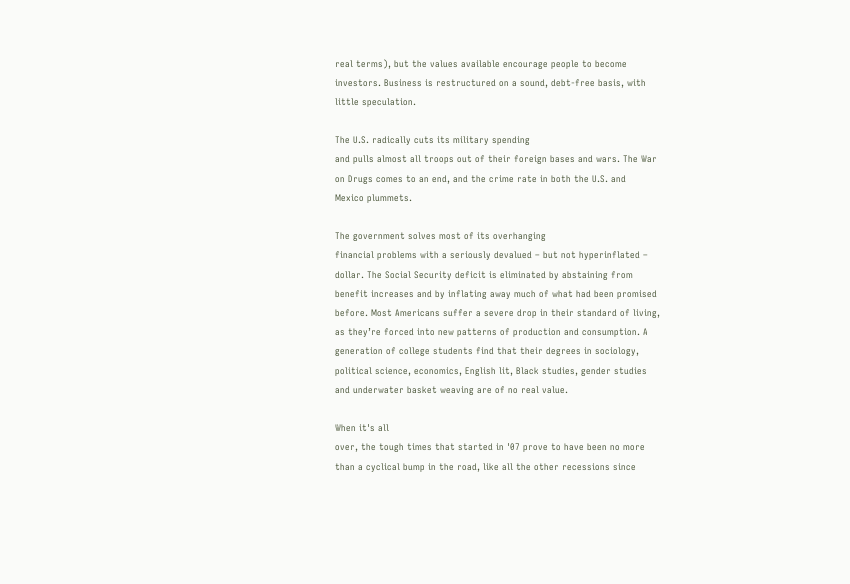real terms), but the values available encourage people to become
investors. Business is restructured on a sound, debt-free basis, with
little speculation.

The U.S. radically cuts its military spending
and pulls almost all troops out of their foreign bases and wars. The War
on Drugs comes to an end, and the crime rate in both the U.S. and
Mexico plummets.

The government solves most of its overhanging
financial problems with a seriously devalued – but not hyperinflated –
dollar. The Social Security deficit is eliminated by abstaining from
benefit increases and by inflating away much of what had been promised
before. Most Americans suffer a severe drop in their standard of living,
as they’re forced into new patterns of production and consumption. A
generation of college students find that their degrees in sociology,
political science, economics, English lit, Black studies, gender studies
and underwater basket weaving are of no real value.

When it's all
over, the tough times that started in '07 prove to have been no more
than a cyclical bump in the road, like all the other recessions since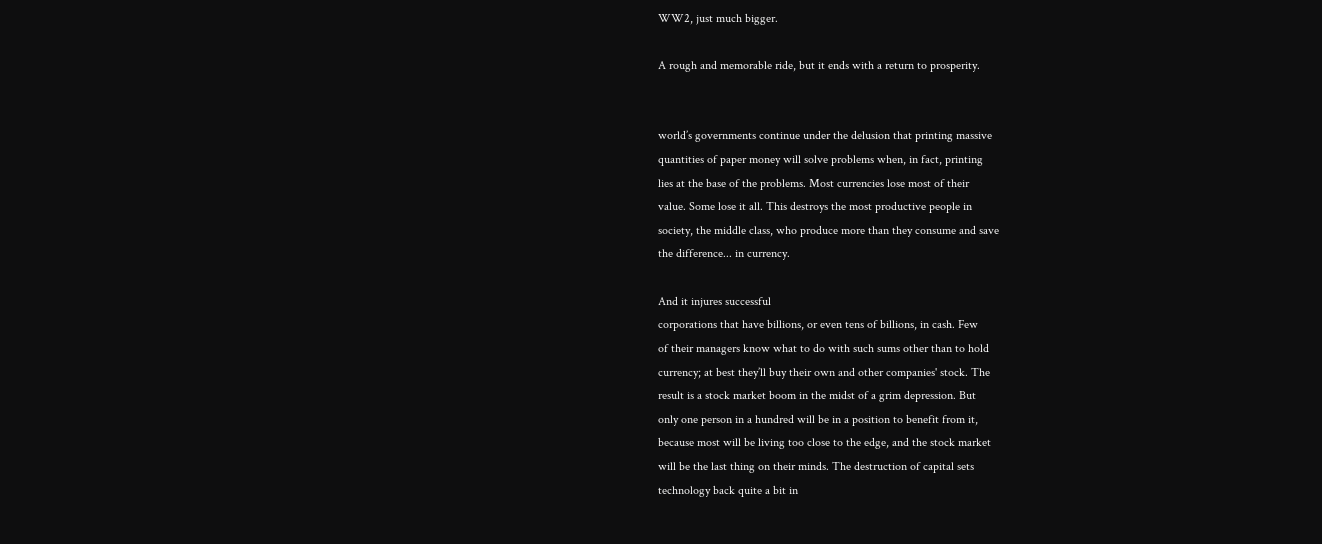WW2, just much bigger.

A rough and memorable ride, but it ends with a return to prosperity.


world’s governments continue under the delusion that printing massive
quantities of paper money will solve problems when, in fact, printing
lies at the base of the problems. Most currencies lose most of their
value. Some lose it all. This destroys the most productive people in
society, the middle class, who produce more than they consume and save
the difference... in currency.

And it injures successful
corporations that have billions, or even tens of billions, in cash. Few
of their managers know what to do with such sums other than to hold
currency; at best they’ll buy their own and other companies' stock. The
result is a stock market boom in the midst of a grim depression. But
only one person in a hundred will be in a position to benefit from it,
because most will be living too close to the edge, and the stock market
will be the last thing on their minds. The destruction of capital sets
technology back quite a bit in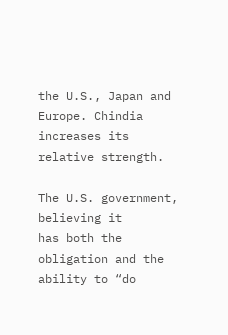the U.S., Japan and Europe. Chindia
increases its relative strength.

The U.S. government, believing it
has both the obligation and the ability to “do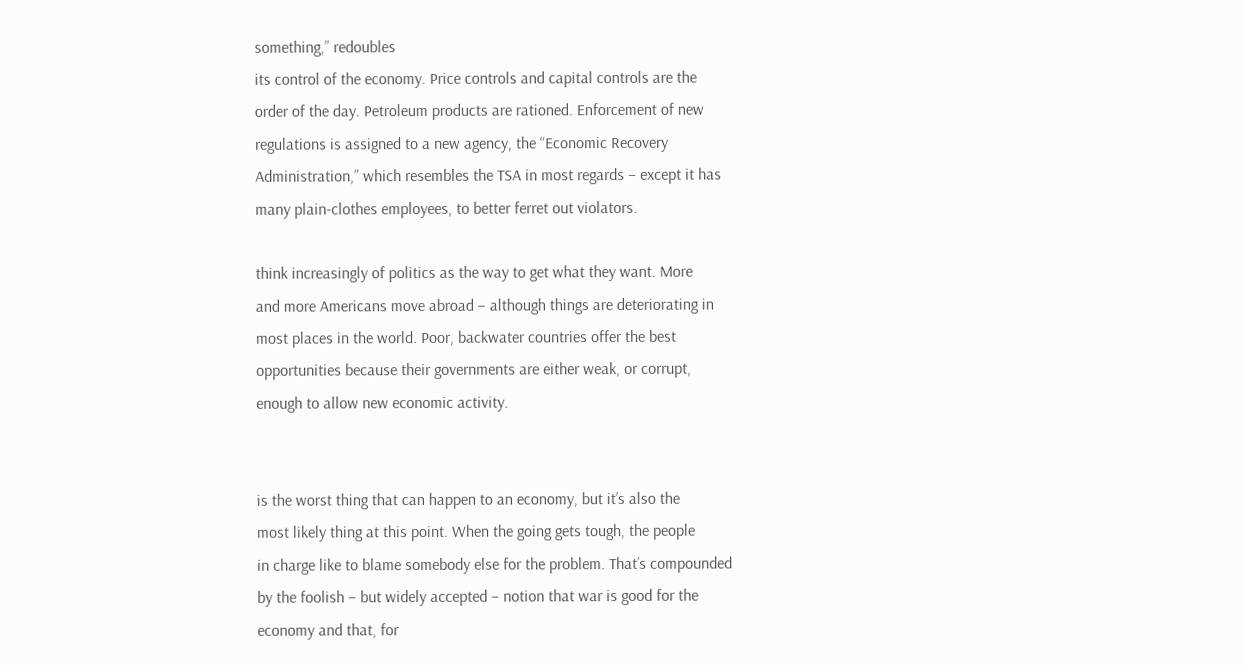something,” redoubles
its control of the economy. Price controls and capital controls are the
order of the day. Petroleum products are rationed. Enforcement of new
regulations is assigned to a new agency, the “Economic Recovery
Administration,” which resembles the TSA in most regards – except it has
many plain-clothes employees, to better ferret out violators.

think increasingly of politics as the way to get what they want. More
and more Americans move abroad – although things are deteriorating in
most places in the world. Poor, backwater countries offer the best
opportunities because their governments are either weak, or corrupt,
enough to allow new economic activity.


is the worst thing that can happen to an economy, but it’s also the
most likely thing at this point. When the going gets tough, the people
in charge like to blame somebody else for the problem. That’s compounded
by the foolish – but widely accepted – notion that war is good for the
economy and that, for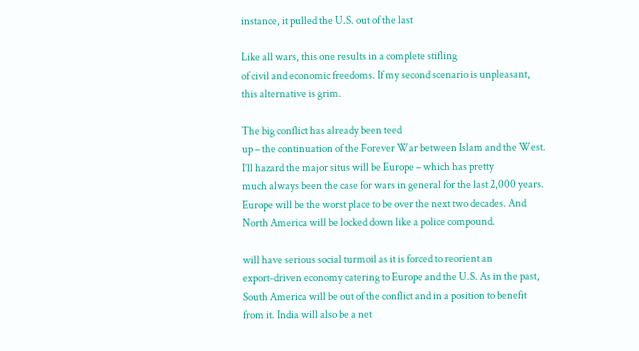instance, it pulled the U.S. out of the last

Like all wars, this one results in a complete stifling
of civil and economic freedoms. If my second scenario is unpleasant,
this alternative is grim.

The big conflict has already been teed
up – the continuation of the Forever War between Islam and the West.
I’ll hazard the major situs will be Europe – which has pretty
much always been the case for wars in general for the last 2,000 years.
Europe will be the worst place to be over the next two decades. And
North America will be locked down like a police compound.

will have serious social turmoil as it is forced to reorient an
export-driven economy catering to Europe and the U.S. As in the past,
South America will be out of the conflict and in a position to benefit
from it. India will also be a net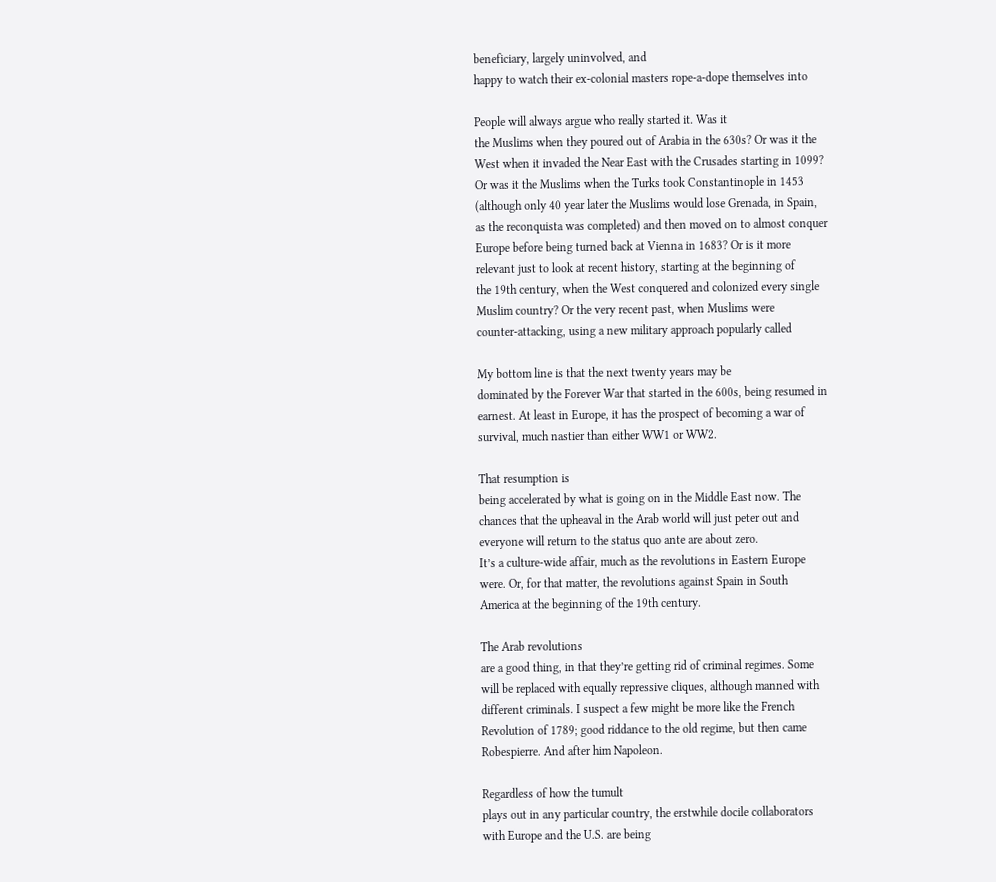beneficiary, largely uninvolved, and
happy to watch their ex-colonial masters rope-a-dope themselves into

People will always argue who really started it. Was it
the Muslims when they poured out of Arabia in the 630s? Or was it the
West when it invaded the Near East with the Crusades starting in 1099?
Or was it the Muslims when the Turks took Constantinople in 1453
(although only 40 year later the Muslims would lose Grenada, in Spain,
as the reconquista was completed) and then moved on to almost conquer
Europe before being turned back at Vienna in 1683? Or is it more
relevant just to look at recent history, starting at the beginning of
the 19th century, when the West conquered and colonized every single
Muslim country? Or the very recent past, when Muslims were
counter-attacking, using a new military approach popularly called

My bottom line is that the next twenty years may be
dominated by the Forever War that started in the 600s, being resumed in
earnest. At least in Europe, it has the prospect of becoming a war of
survival, much nastier than either WW1 or WW2.

That resumption is
being accelerated by what is going on in the Middle East now. The
chances that the upheaval in the Arab world will just peter out and
everyone will return to the status quo ante are about zero.
It’s a culture-wide affair, much as the revolutions in Eastern Europe
were. Or, for that matter, the revolutions against Spain in South
America at the beginning of the 19th century.

The Arab revolutions
are a good thing, in that they’re getting rid of criminal regimes. Some
will be replaced with equally repressive cliques, although manned with
different criminals. I suspect a few might be more like the French
Revolution of 1789; good riddance to the old regime, but then came
Robespierre. And after him Napoleon.

Regardless of how the tumult
plays out in any particular country, the erstwhile docile collaborators
with Europe and the U.S. are being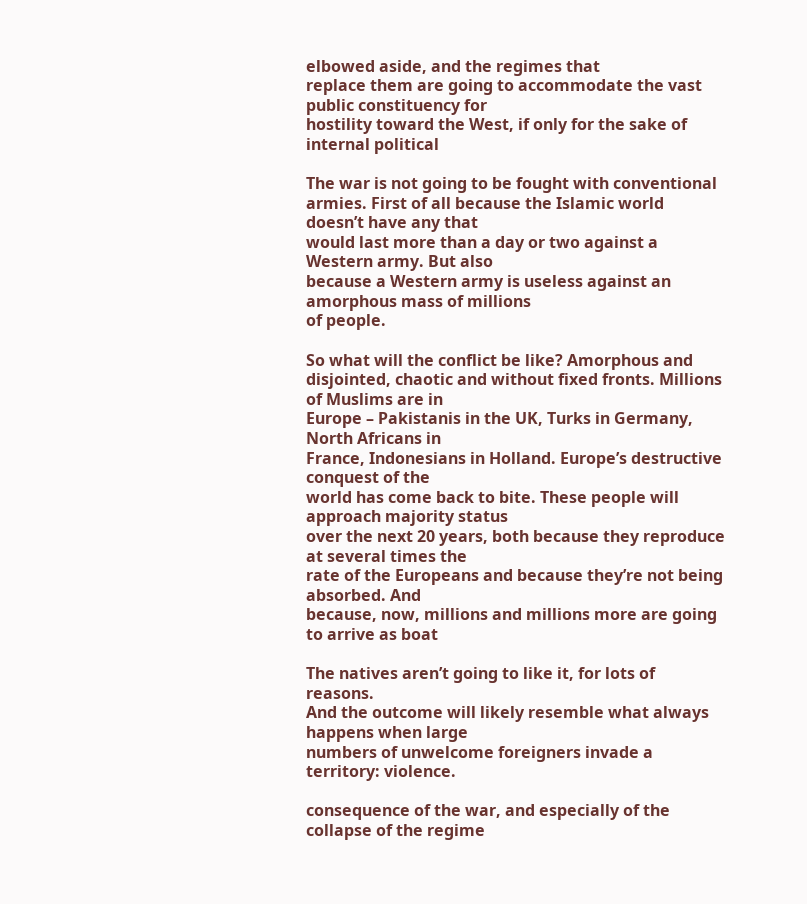elbowed aside, and the regimes that
replace them are going to accommodate the vast public constituency for
hostility toward the West, if only for the sake of internal political

The war is not going to be fought with conventional
armies. First of all because the Islamic world doesn’t have any that
would last more than a day or two against a Western army. But also
because a Western army is useless against an amorphous mass of millions
of people.

So what will the conflict be like? Amorphous and
disjointed, chaotic and without fixed fronts. Millions of Muslims are in
Europe – Pakistanis in the UK, Turks in Germany, North Africans in
France, Indonesians in Holland. Europe’s destructive conquest of the
world has come back to bite. These people will approach majority status
over the next 20 years, both because they reproduce at several times the
rate of the Europeans and because they’re not being absorbed. And
because, now, millions and millions more are going to arrive as boat

The natives aren’t going to like it, for lots of reasons.
And the outcome will likely resemble what always happens when large
numbers of unwelcome foreigners invade a territory: violence.

consequence of the war, and especially of the collapse of the regime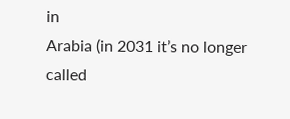in
Arabia (in 2031 it’s no longer called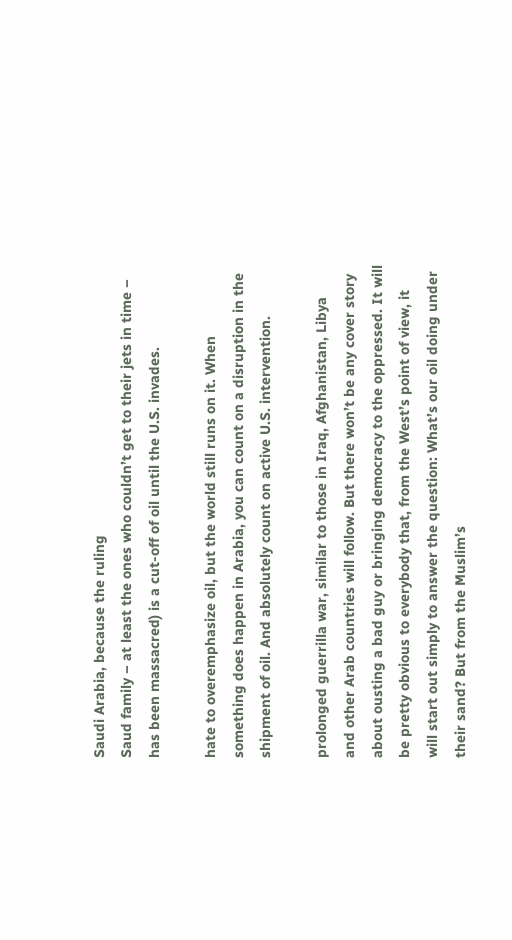Saudi Arabia, because the ruling
Saud family – at least the ones who couldn’t get to their jets in time –
has been massacred) is a cut-off of oil until the U.S. invades.

hate to overemphasize oil, but the world still runs on it. When
something does happen in Arabia, you can count on a disruption in the
shipment of oil. And absolutely count on active U.S. intervention.

prolonged guerrilla war, similar to those in Iraq, Afghanistan, Libya
and other Arab countries will follow. But there won’t be any cover story
about ousting a bad guy or bringing democracy to the oppressed. It will
be pretty obvious to everybody that, from the West’s point of view, it
will start out simply to answer the question: What’s our oil doing under
their sand? But from the Muslim’s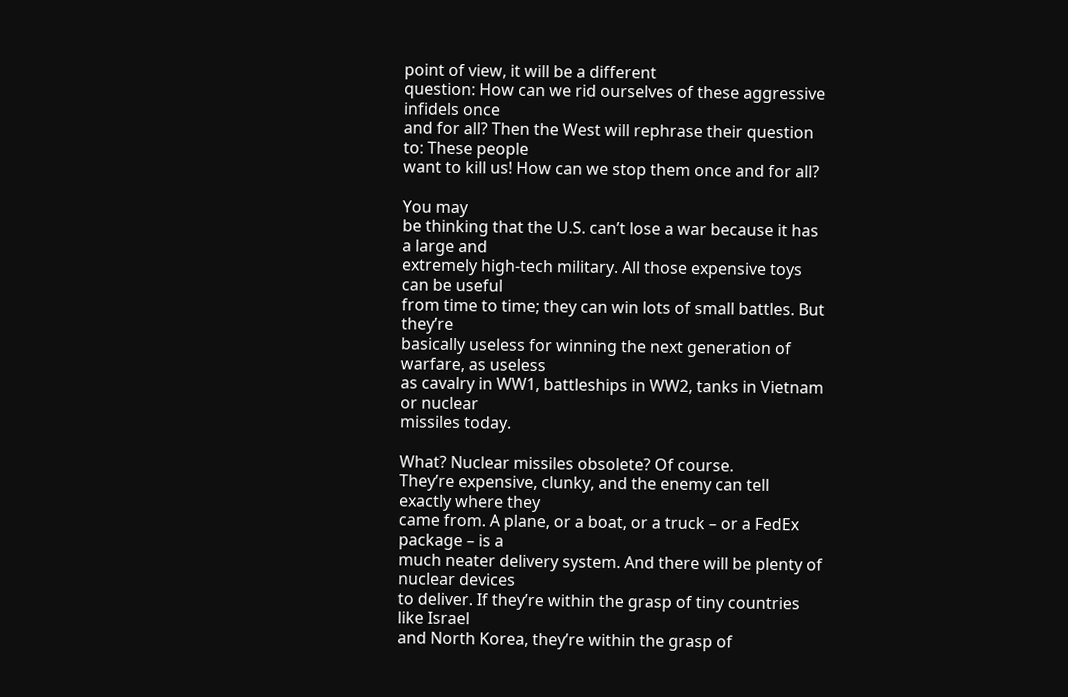point of view, it will be a different
question: How can we rid ourselves of these aggressive infidels once
and for all? Then the West will rephrase their question to: These people
want to kill us! How can we stop them once and for all?

You may
be thinking that the U.S. can’t lose a war because it has a large and
extremely high-tech military. All those expensive toys can be useful
from time to time; they can win lots of small battles. But they’re
basically useless for winning the next generation of warfare, as useless
as cavalry in WW1, battleships in WW2, tanks in Vietnam or nuclear
missiles today.

What? Nuclear missiles obsolete? Of course.
They’re expensive, clunky, and the enemy can tell exactly where they
came from. A plane, or a boat, or a truck – or a FedEx package – is a
much neater delivery system. And there will be plenty of nuclear devices
to deliver. If they’re within the grasp of tiny countries like Israel
and North Korea, they’re within the grasp of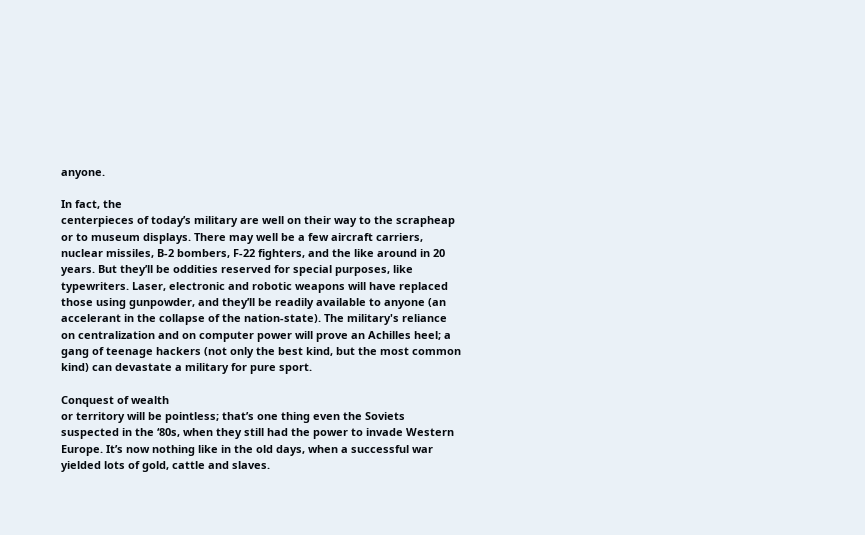anyone.

In fact, the
centerpieces of today’s military are well on their way to the scrapheap
or to museum displays. There may well be a few aircraft carriers,
nuclear missiles, B-2 bombers, F-22 fighters, and the like around in 20
years. But they’ll be oddities reserved for special purposes, like
typewriters. Laser, electronic and robotic weapons will have replaced
those using gunpowder, and they’ll be readily available to anyone (an
accelerant in the collapse of the nation-state). The military's reliance
on centralization and on computer power will prove an Achilles heel; a
gang of teenage hackers (not only the best kind, but the most common
kind) can devastate a military for pure sport.

Conquest of wealth
or territory will be pointless; that’s one thing even the Soviets
suspected in the ‘80s, when they still had the power to invade Western
Europe. It’s now nothing like in the old days, when a successful war
yielded lots of gold, cattle and slaves.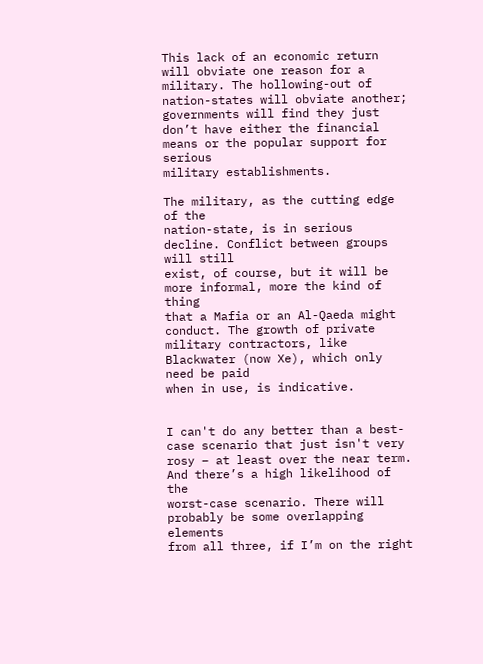This lack of an economic return
will obviate one reason for a military. The hollowing-out of
nation-states will obviate another; governments will find they just
don’t have either the financial means or the popular support for serious
military establishments.

The military, as the cutting edge of the
nation-state, is in serious decline. Conflict between groups will still
exist, of course, but it will be more informal, more the kind of thing
that a Mafia or an Al-Qaeda might conduct. The growth of private
military contractors, like Blackwater (now Xe), which only need be paid
when in use, is indicative.


I can't do any better than a best-case scenario that just isn't very
rosy – at least over the near term. And there’s a high likelihood of the
worst-case scenario. There will probably be some overlapping elements
from all three, if I’m on the right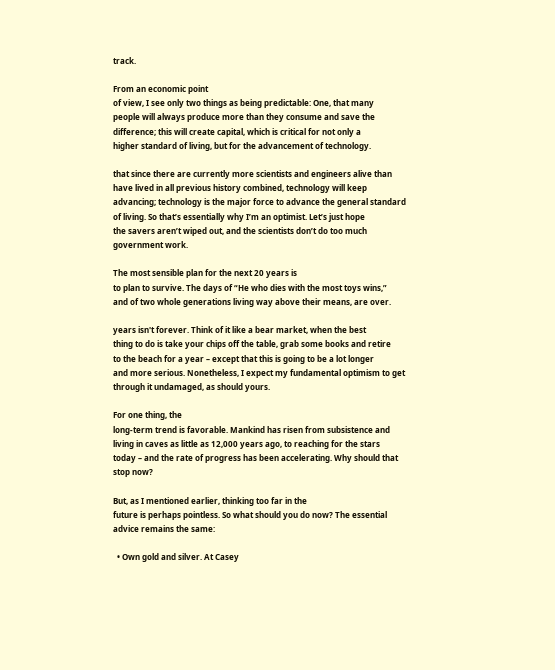track.

From an economic point
of view, I see only two things as being predictable: One, that many
people will always produce more than they consume and save the
difference; this will create capital, which is critical for not only a
higher standard of living, but for the advancement of technology.

that since there are currently more scientists and engineers alive than
have lived in all previous history combined, technology will keep
advancing; technology is the major force to advance the general standard
of living. So that’s essentially why I’m an optimist. Let’s just hope
the savers aren’t wiped out, and the scientists don’t do too much
government work.

The most sensible plan for the next 20 years is
to plan to survive. The days of “He who dies with the most toys wins,”
and of two whole generations living way above their means, are over.

years isn't forever. Think of it like a bear market, when the best
thing to do is take your chips off the table, grab some books and retire
to the beach for a year – except that this is going to be a lot longer
and more serious. Nonetheless, I expect my fundamental optimism to get
through it undamaged, as should yours.

For one thing, the
long-term trend is favorable. Mankind has risen from subsistence and
living in caves as little as 12,000 years ago, to reaching for the stars
today – and the rate of progress has been accelerating. Why should that
stop now?

But, as I mentioned earlier, thinking too far in the
future is perhaps pointless. So what should you do now? The essential
advice remains the same:

  • Own gold and silver. At Casey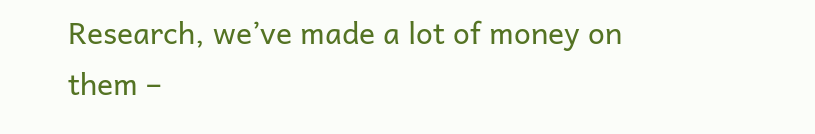Research, we’ve made a lot of money on them –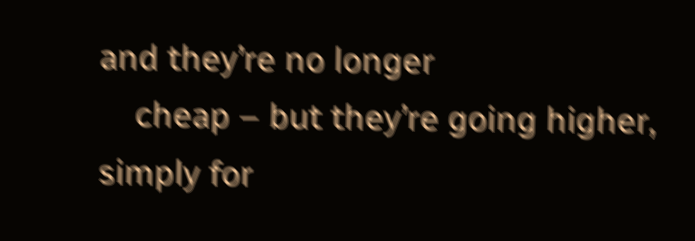and they’re no longer
    cheap – but they’re going higher, simply for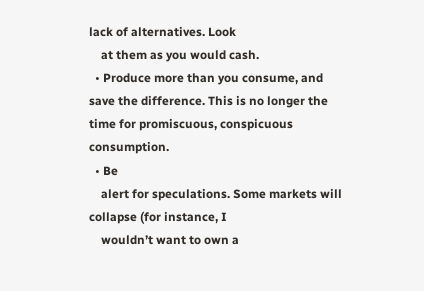lack of alternatives. Look
    at them as you would cash.
  • Produce more than you consume, and save the difference. This is no longer the time for promiscuous, conspicuous consumption.
  • Be
    alert for speculations. Some markets will collapse (for instance, I
    wouldn’t want to own a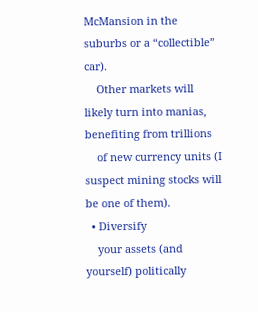McMansion in the suburbs or a “collectible” car).
    Other markets will likely turn into manias, benefiting from trillions
    of new currency units (I suspect mining stocks will be one of them).
  • Diversify
    your assets (and yourself) politically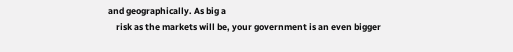and geographically. As big a
    risk as the markets will be, your government is an even bigger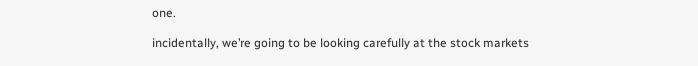one.

incidentally, we’re going to be looking carefully at the stock markets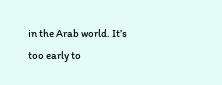in the Arab world. It’s too early to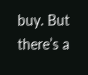buy. But there’s a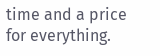time and a price
for everything.